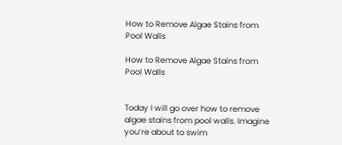How to Remove Algae Stains from Pool Walls

How to Remove Algae Stains from Pool Walls


Today I will go over how to remove algae stains from pool walls. Imagine you’re about to swim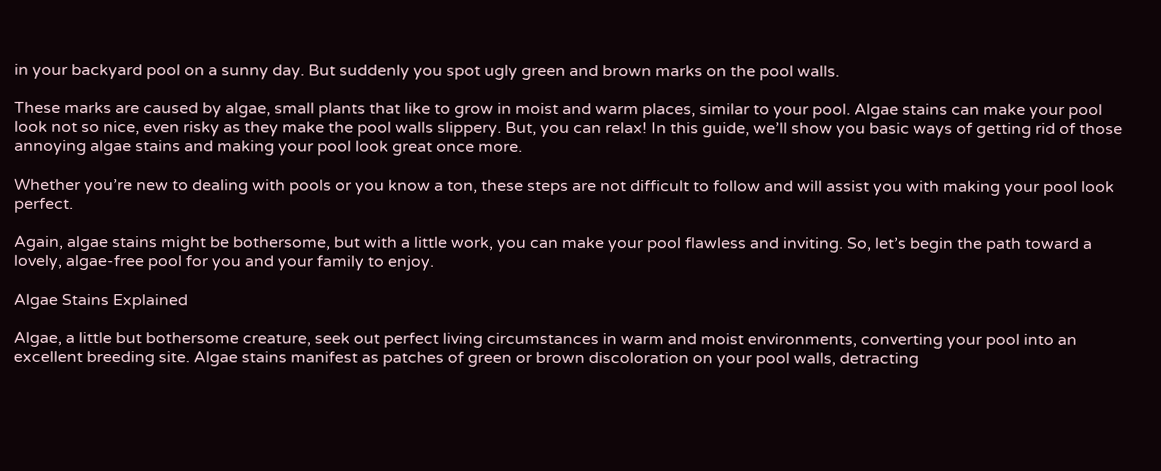in your backyard pool on a sunny day. But suddenly you spot ugly green and brown marks on the pool walls.

These marks are caused by algae, small plants that like to grow in moist and warm places, similar to your pool. Algae stains can make your pool look not so nice, even risky as they make the pool walls slippery. But, you can relax! In this guide, we’ll show you basic ways of getting rid of those annoying algae stains and making your pool look great once more.

Whether you’re new to dealing with pools or you know a ton, these steps are not difficult to follow and will assist you with making your pool look perfect.

Again, algae stains might be bothersome, but with a little work, you can make your pool flawless and inviting. So, let’s begin the path toward a lovely, algae-free pool for you and your family to enjoy.

Algae Stains Explained

Algae, a little but bothersome creature, seek out perfect living circumstances in warm and moist environments, converting your pool into an excellent breeding site. Algae stains manifest as patches of green or brown discoloration on your pool walls, detracting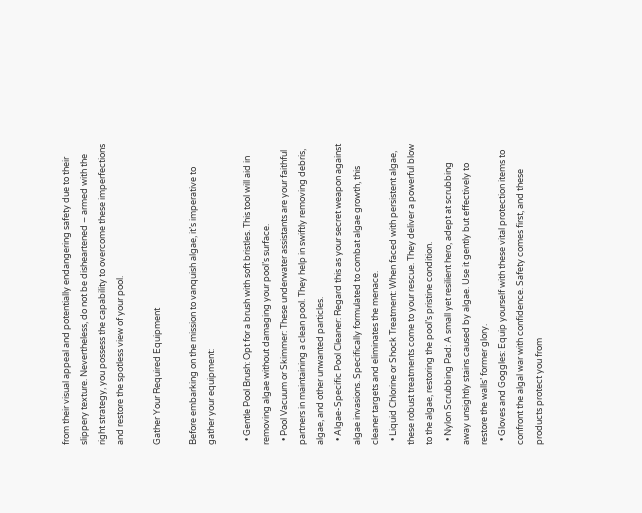from their visual appeal and potentially endangering safety due to their slippery texture. Nevertheless, do not be disheartened – armed with the right strategy, you possess the capability to overcome these imperfections and restore the spotless view of your pool.

Gather Your Required Equipment

Before embarking on the mission to vanquish algae, it’s imperative to gather your equipment:

  • Gentle Pool Brush: Opt for a brush with soft bristles. This tool will aid in removing algae without damaging your pool’s surface.
  • Pool Vacuum or Skimmer: These underwater assistants are your faithful partners in maintaining a clean pool. They help in swiftly removing debris, algae, and other unwanted particles.
  • Algae-Specific Pool Cleaner: Regard this as your secret weapon against algae invasions. Specifically formulated to combat algae growth, this cleaner targets and eliminates the menace.
  • Liquid Chlorine or Shock Treatment: When faced with persistent algae, these robust treatments come to your rescue. They deliver a powerful blow to the algae, restoring the pool’s pristine condition.
  • Nylon Scrubbing Pad: A small yet resilient hero, adept at scrubbing away unsightly stains caused by algae. Use it gently but effectively to restore the walls’ former glory.
  • Gloves and Goggles: Equip yourself with these vital protection items to confront the algal war with confidence. Safety comes first, and these products protect you from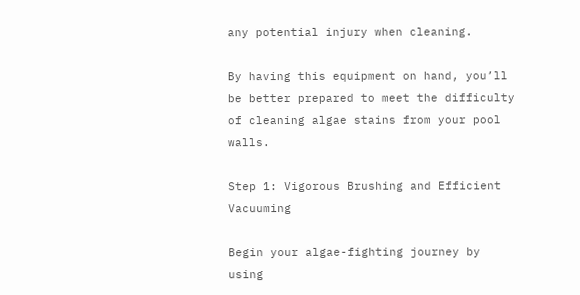any potential injury when cleaning.

By having this equipment on hand, you’ll be better prepared to meet the difficulty of cleaning algae stains from your pool walls.

Step 1: Vigorous Brushing and Efficient Vacuuming

Begin your algae-fighting journey by using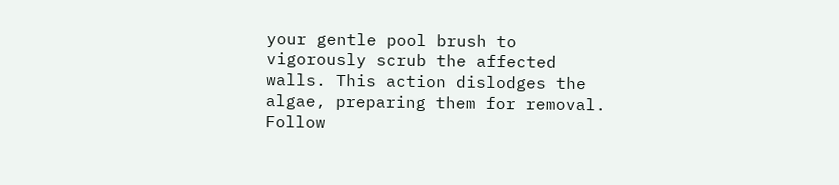your gentle pool brush to vigorously scrub the affected walls. This action dislodges the algae, preparing them for removal. Follow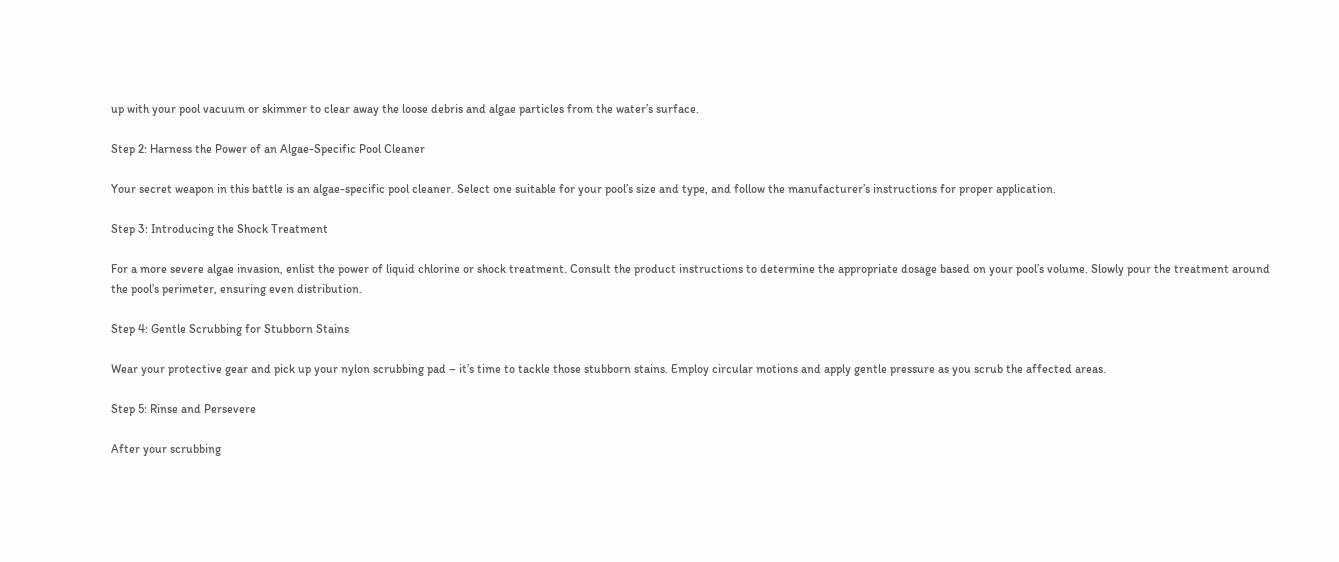up with your pool vacuum or skimmer to clear away the loose debris and algae particles from the water’s surface.

Step 2: Harness the Power of an Algae-Specific Pool Cleaner

Your secret weapon in this battle is an algae-specific pool cleaner. Select one suitable for your pool’s size and type, and follow the manufacturer’s instructions for proper application.

Step 3: Introducing the Shock Treatment

For a more severe algae invasion, enlist the power of liquid chlorine or shock treatment. Consult the product instructions to determine the appropriate dosage based on your pool’s volume. Slowly pour the treatment around the pool’s perimeter, ensuring even distribution.

Step 4: Gentle Scrubbing for Stubborn Stains

Wear your protective gear and pick up your nylon scrubbing pad – it’s time to tackle those stubborn stains. Employ circular motions and apply gentle pressure as you scrub the affected areas.

Step 5: Rinse and Persevere

After your scrubbing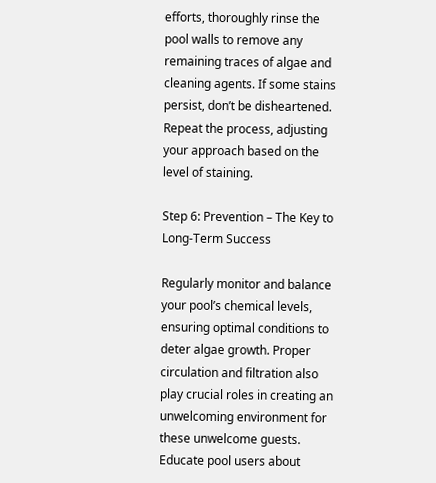efforts, thoroughly rinse the pool walls to remove any remaining traces of algae and cleaning agents. If some stains persist, don’t be disheartened. Repeat the process, adjusting your approach based on the level of staining.

Step 6: Prevention – The Key to Long-Term Success

Regularly monitor and balance your pool’s chemical levels, ensuring optimal conditions to deter algae growth. Proper circulation and filtration also play crucial roles in creating an unwelcoming environment for these unwelcome guests. Educate pool users about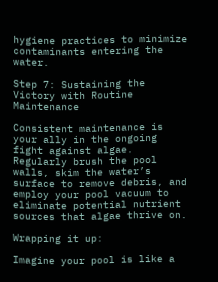hygiene practices to minimize contaminants entering the water.

Step 7: Sustaining the Victory with Routine Maintenance

Consistent maintenance is your ally in the ongoing fight against algae. Regularly brush the pool walls, skim the water’s surface to remove debris, and employ your pool vacuum to eliminate potential nutrient sources that algae thrive on.

Wrapping it up:

Imagine your pool is like a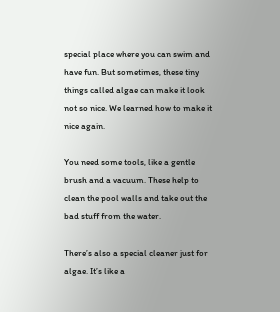special place where you can swim and have fun. But sometimes, these tiny things called algae can make it look not so nice. We learned how to make it nice again.

You need some tools, like a gentle brush and a vacuum. These help to clean the pool walls and take out the bad stuff from the water.

There’s also a special cleaner just for algae. It’s like a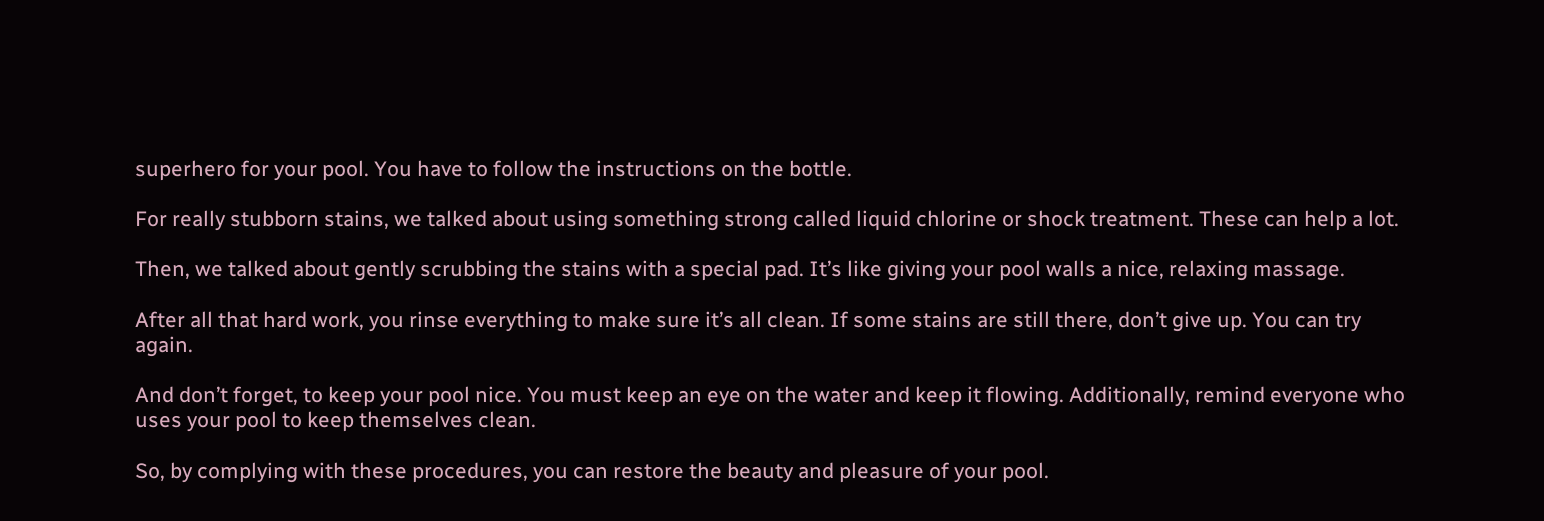superhero for your pool. You have to follow the instructions on the bottle.

For really stubborn stains, we talked about using something strong called liquid chlorine or shock treatment. These can help a lot.

Then, we talked about gently scrubbing the stains with a special pad. It’s like giving your pool walls a nice, relaxing massage.

After all that hard work, you rinse everything to make sure it’s all clean. If some stains are still there, don’t give up. You can try again.

And don’t forget, to keep your pool nice. You must keep an eye on the water and keep it flowing. Additionally, remind everyone who uses your pool to keep themselves clean.

So, by complying with these procedures, you can restore the beauty and pleasure of your pool.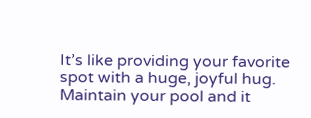It’s like providing your favorite spot with a huge, joyful hug. Maintain your pool and it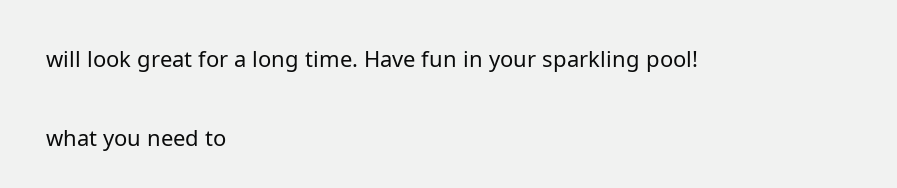will look great for a long time. Have fun in your sparkling pool!

what you need to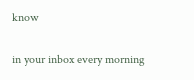know

in your inbox every morning